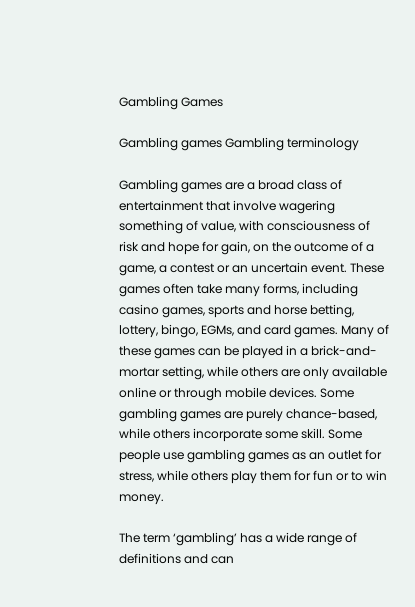Gambling Games

Gambling games Gambling terminology

Gambling games are a broad class of entertainment that involve wagering something of value, with consciousness of risk and hope for gain, on the outcome of a game, a contest or an uncertain event. These games often take many forms, including casino games, sports and horse betting, lottery, bingo, EGMs, and card games. Many of these games can be played in a brick-and-mortar setting, while others are only available online or through mobile devices. Some gambling games are purely chance-based, while others incorporate some skill. Some people use gambling games as an outlet for stress, while others play them for fun or to win money.

The term ‘gambling’ has a wide range of definitions and can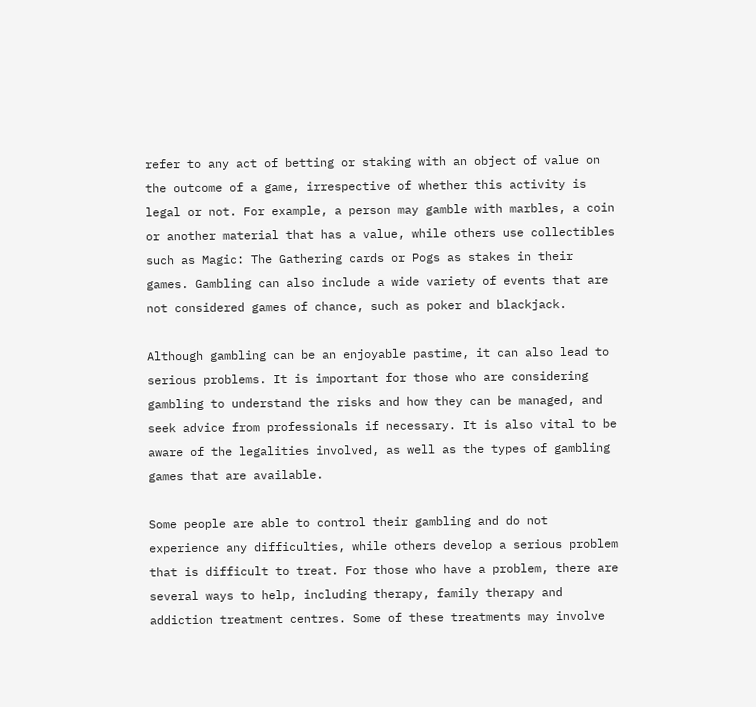refer to any act of betting or staking with an object of value on the outcome of a game, irrespective of whether this activity is legal or not. For example, a person may gamble with marbles, a coin or another material that has a value, while others use collectibles such as Magic: The Gathering cards or Pogs as stakes in their games. Gambling can also include a wide variety of events that are not considered games of chance, such as poker and blackjack.

Although gambling can be an enjoyable pastime, it can also lead to serious problems. It is important for those who are considering gambling to understand the risks and how they can be managed, and seek advice from professionals if necessary. It is also vital to be aware of the legalities involved, as well as the types of gambling games that are available.

Some people are able to control their gambling and do not experience any difficulties, while others develop a serious problem that is difficult to treat. For those who have a problem, there are several ways to help, including therapy, family therapy and addiction treatment centres. Some of these treatments may involve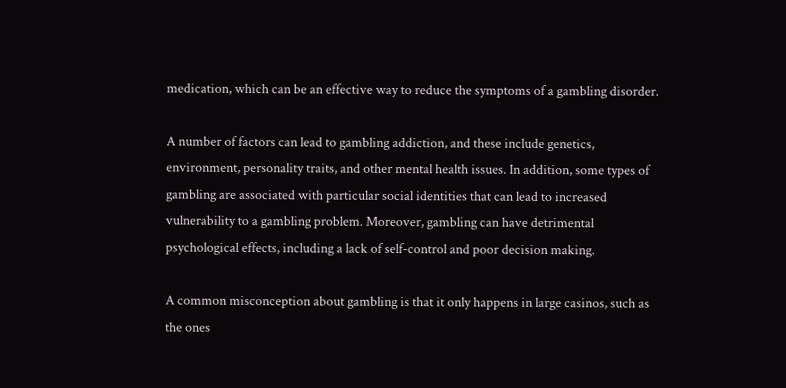medication, which can be an effective way to reduce the symptoms of a gambling disorder.

A number of factors can lead to gambling addiction, and these include genetics, environment, personality traits, and other mental health issues. In addition, some types of gambling are associated with particular social identities that can lead to increased vulnerability to a gambling problem. Moreover, gambling can have detrimental psychological effects, including a lack of self-control and poor decision making.

A common misconception about gambling is that it only happens in large casinos, such as the ones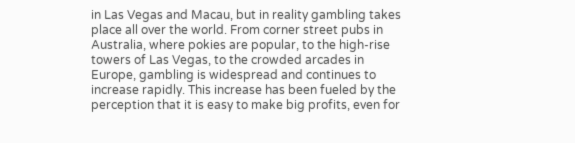in Las Vegas and Macau, but in reality gambling takes place all over the world. From corner street pubs in Australia, where pokies are popular, to the high-rise towers of Las Vegas, to the crowded arcades in Europe, gambling is widespread and continues to increase rapidly. This increase has been fueled by the perception that it is easy to make big profits, even for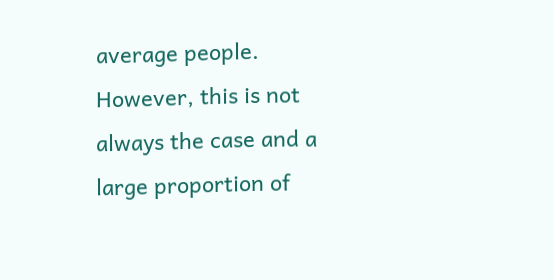average people. However, this is not always the case and a large proportion of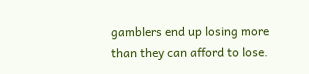gamblers end up losing more than they can afford to lose.